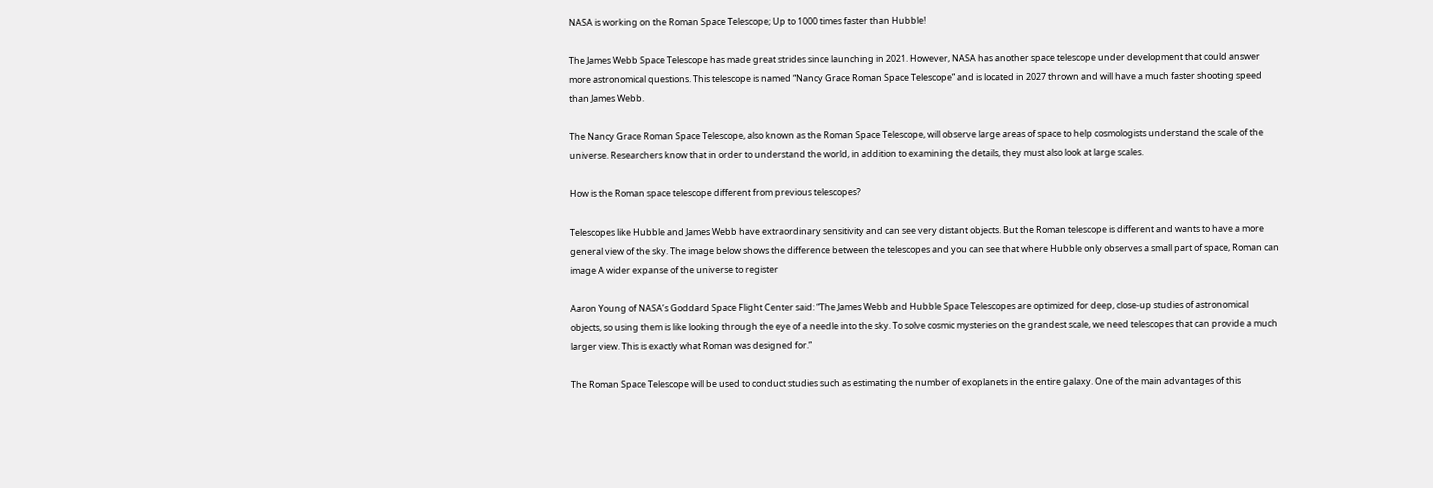NASA is working on the Roman Space Telescope; Up to 1000 times faster than Hubble!

The James Webb Space Telescope has made great strides since launching in 2021. However, NASA has another space telescope under development that could answer more astronomical questions. This telescope is named “Nancy Grace Roman Space Telescope” and is located in 2027 thrown and will have a much faster shooting speed than James Webb.

The Nancy Grace Roman Space Telescope, also known as the Roman Space Telescope, will observe large areas of space to help cosmologists understand the scale of the universe. Researchers know that in order to understand the world, in addition to examining the details, they must also look at large scales.

How is the Roman space telescope different from previous telescopes?

Telescopes like Hubble and James Webb have extraordinary sensitivity and can see very distant objects. But the Roman telescope is different and wants to have a more general view of the sky. The image below shows the difference between the telescopes and you can see that where Hubble only observes a small part of space, Roman can image A wider expanse of the universe to register

Aaron Young of NASA’s Goddard Space Flight Center said: “The James Webb and Hubble Space Telescopes are optimized for deep, close-up studies of astronomical objects, so using them is like looking through the eye of a needle into the sky. To solve cosmic mysteries on the grandest scale, we need telescopes that can provide a much larger view. This is exactly what Roman was designed for.”

The Roman Space Telescope will be used to conduct studies such as estimating the number of exoplanets in the entire galaxy. One of the main advantages of this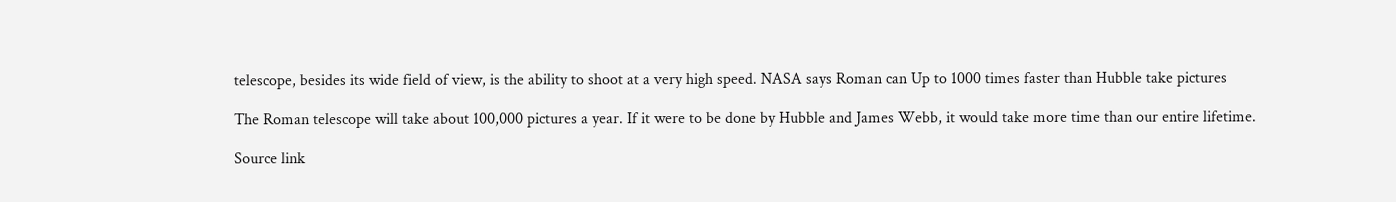telescope, besides its wide field of view, is the ability to shoot at a very high speed. NASA says Roman can Up to 1000 times faster than Hubble take pictures

The Roman telescope will take about 100,000 pictures a year. If it were to be done by Hubble and James Webb, it would take more time than our entire lifetime.

Source link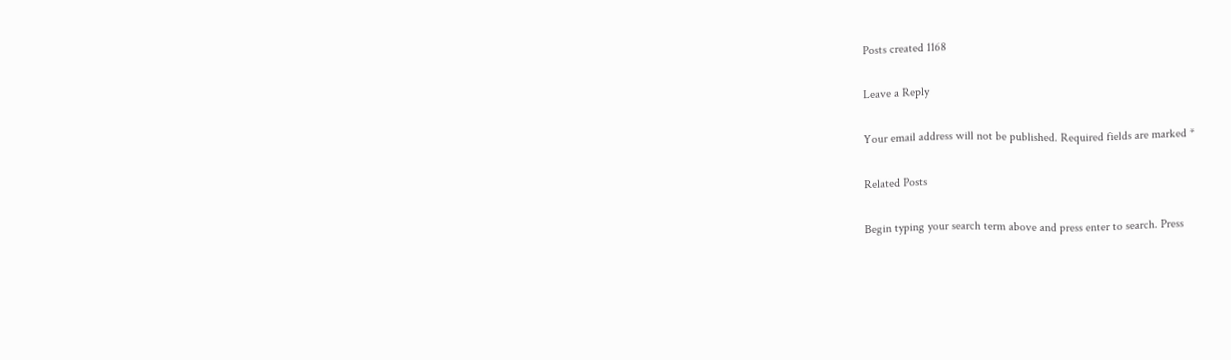Posts created 1168

Leave a Reply

Your email address will not be published. Required fields are marked *

Related Posts

Begin typing your search term above and press enter to search. Press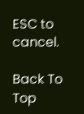ESC to cancel.

Back To Top